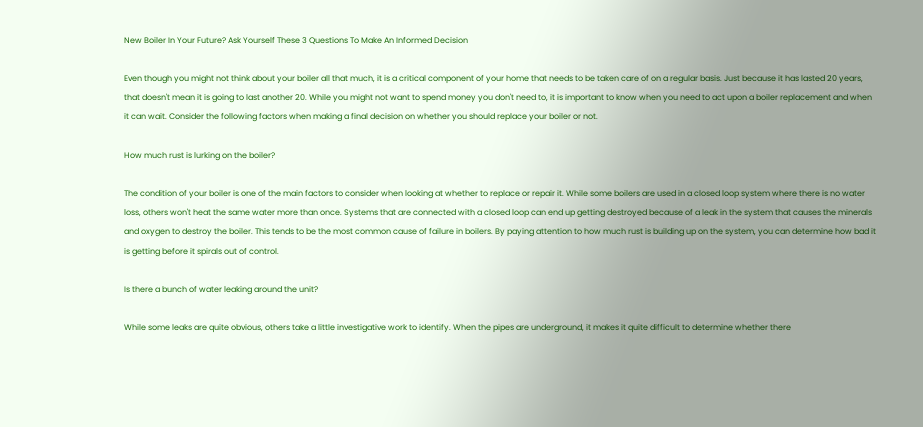New Boiler In Your Future? Ask Yourself These 3 Questions To Make An Informed Decision

Even though you might not think about your boiler all that much, it is a critical component of your home that needs to be taken care of on a regular basis. Just because it has lasted 20 years, that doesn't mean it is going to last another 20. While you might not want to spend money you don't need to, it is important to know when you need to act upon a boiler replacement and when it can wait. Consider the following factors when making a final decision on whether you should replace your boiler or not.

How much rust is lurking on the boiler?

The condition of your boiler is one of the main factors to consider when looking at whether to replace or repair it. While some boilers are used in a closed loop system where there is no water loss, others won't heat the same water more than once. Systems that are connected with a closed loop can end up getting destroyed because of a leak in the system that causes the minerals and oxygen to destroy the boiler. This tends to be the most common cause of failure in boilers. By paying attention to how much rust is building up on the system, you can determine how bad it is getting before it spirals out of control.

Is there a bunch of water leaking around the unit?

While some leaks are quite obvious, others take a little investigative work to identify. When the pipes are underground, it makes it quite difficult to determine whether there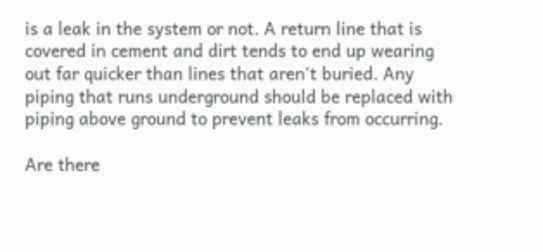is a leak in the system or not. A return line that is covered in cement and dirt tends to end up wearing out far quicker than lines that aren't buried. Any piping that runs underground should be replaced with piping above ground to prevent leaks from occurring.

Are there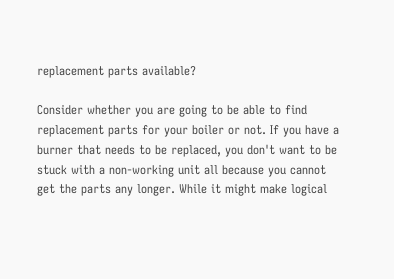replacement parts available?

Consider whether you are going to be able to find replacement parts for your boiler or not. If you have a burner that needs to be replaced, you don't want to be stuck with a non-working unit all because you cannot get the parts any longer. While it might make logical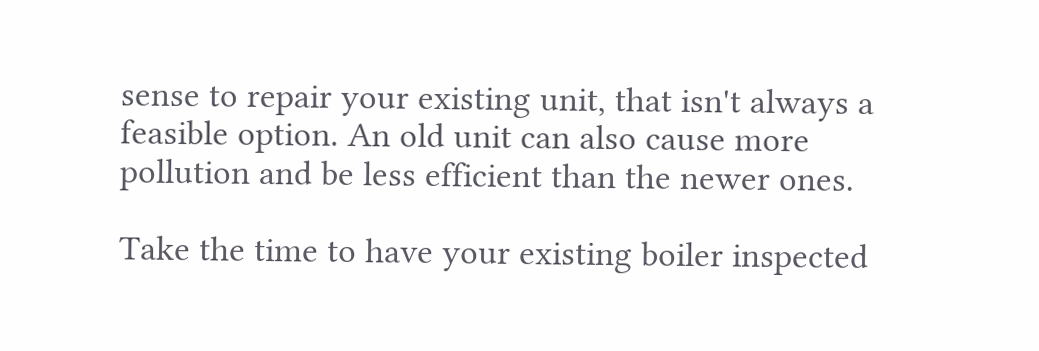sense to repair your existing unit, that isn't always a feasible option. An old unit can also cause more pollution and be less efficient than the newer ones.

Take the time to have your existing boiler inspected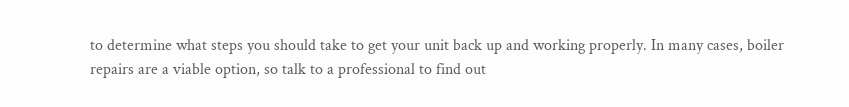to determine what steps you should take to get your unit back up and working properly. In many cases, boiler repairs are a viable option, so talk to a professional to find out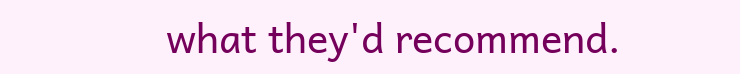what they'd recommend.